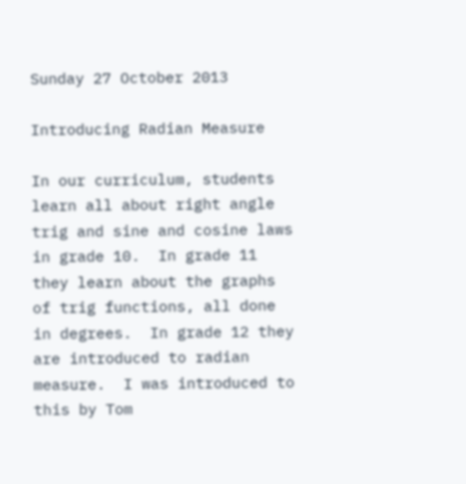Sunday 27 October 2013

Introducing Radian Measure

In our curriculum, students learn all about right angle trig and sine and cosine laws in grade 10.  In grade 11 they learn about the graphs of trig functions, all done in degrees.  In grade 12 they are introduced to radian measure.  I was introduced to this by Tom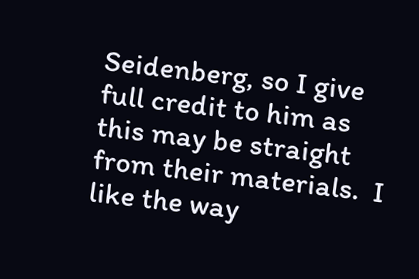Seidenberg, so I give full credit to him as this may be straight from their materials.  I like the way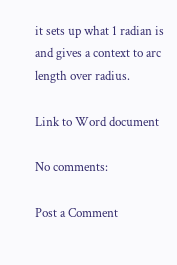it sets up what 1 radian is and gives a context to arc length over radius.

Link to Word document

No comments:

Post a Comment